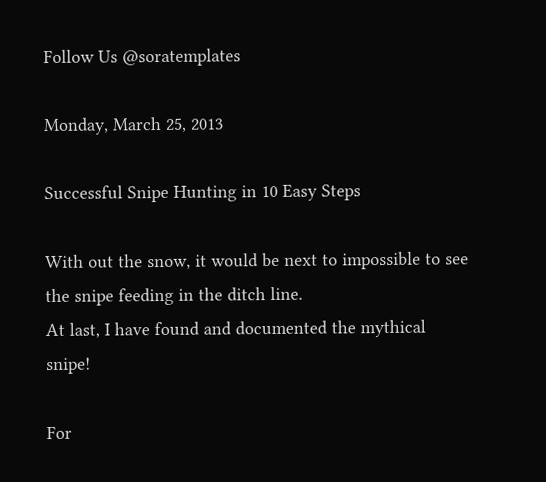Follow Us @soratemplates

Monday, March 25, 2013

Successful Snipe Hunting in 10 Easy Steps

With out the snow, it would be next to impossible to see the snipe feeding in the ditch line.
At last, I have found and documented the mythical snipe!

For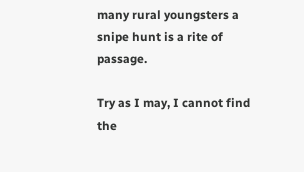many rural youngsters a snipe hunt is a rite of passage.

Try as I may, I cannot find the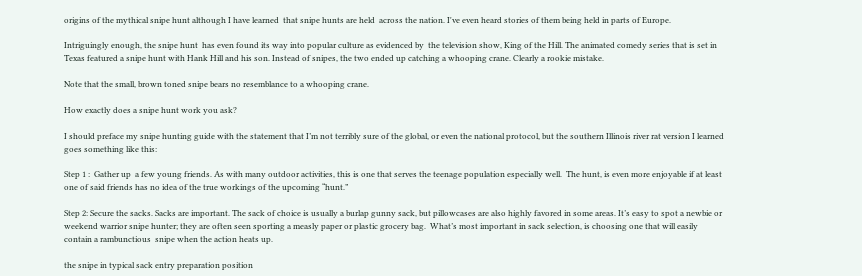origins of the mythical snipe hunt although I have learned  that snipe hunts are held  across the nation. I've even heard stories of them being held in parts of Europe.

Intriguingly enough, the snipe hunt  has even found its way into popular culture as evidenced by  the television show, King of the Hill. The animated comedy series that is set in Texas featured a snipe hunt with Hank Hill and his son. Instead of snipes, the two ended up catching a whooping crane. Clearly a rookie mistake.

Note that the small, brown toned snipe bears no resemblance to a whooping crane.

How exactly does a snipe hunt work you ask?

I should preface my snipe hunting guide with the statement that I’m not terribly sure of the global, or even the national protocol, but the southern Illinois river rat version I learned goes something like this:

Step 1 :  Gather up  a few young friends. As with many outdoor activities, this is one that serves the teenage population especially well.  The hunt, is even more enjoyable if at least one of said friends has no idea of the true workings of the upcoming “hunt.”

Step 2: Secure the sacks. Sacks are important. The sack of choice is usually a burlap gunny sack, but pillowcases are also highly favored in some areas. It’s easy to spot a newbie or weekend warrior snipe hunter; they are often seen sporting a measly paper or plastic grocery bag.  What’s most important in sack selection, is choosing one that will easily contain a rambunctious  snipe when the action heats up.

the snipe in typical sack entry preparation position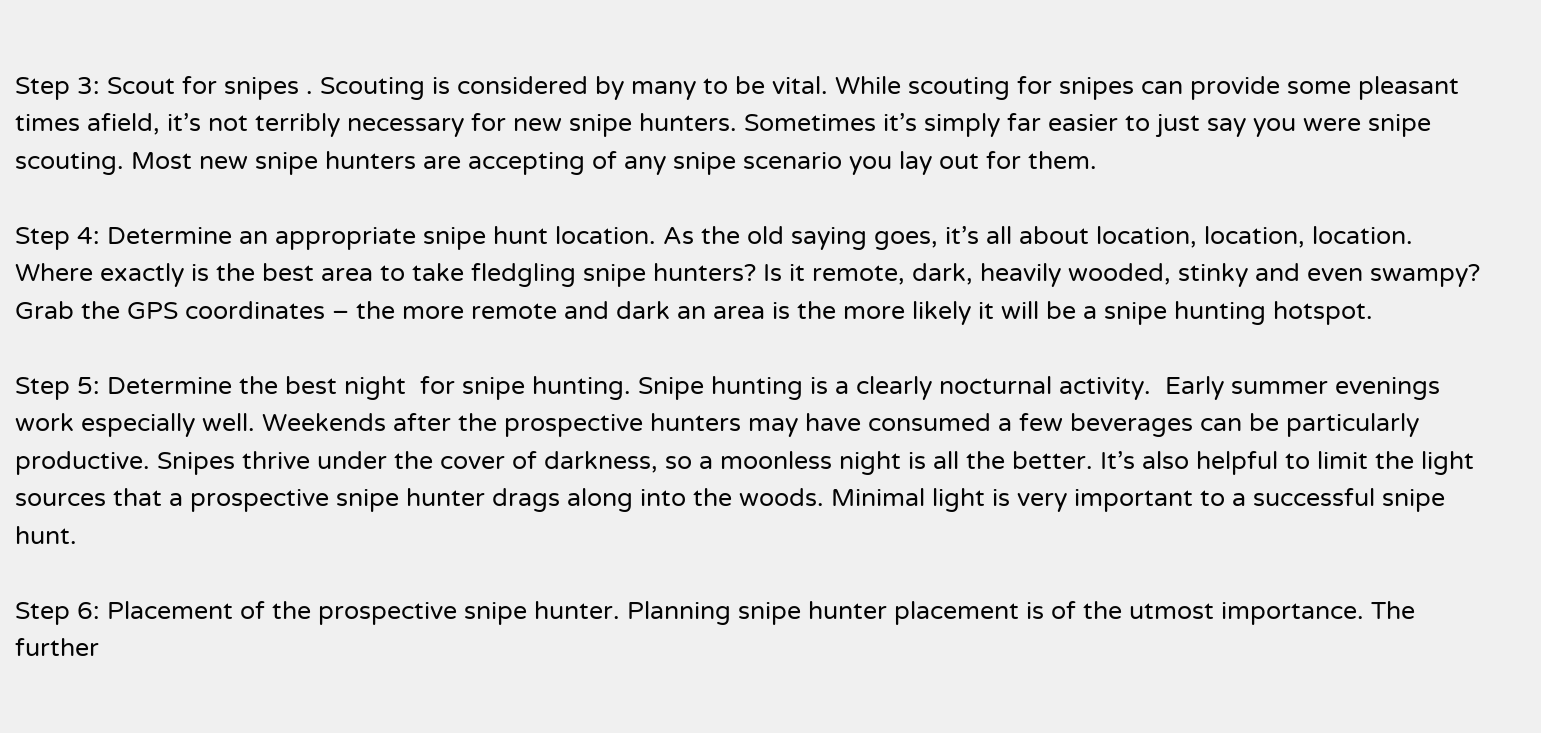Step 3: Scout for snipes . Scouting is considered by many to be vital. While scouting for snipes can provide some pleasant times afield, it’s not terribly necessary for new snipe hunters. Sometimes it’s simply far easier to just say you were snipe scouting. Most new snipe hunters are accepting of any snipe scenario you lay out for them.

Step 4: Determine an appropriate snipe hunt location. As the old saying goes, it’s all about location, location, location. Where exactly is the best area to take fledgling snipe hunters? Is it remote, dark, heavily wooded, stinky and even swampy? Grab the GPS coordinates – the more remote and dark an area is the more likely it will be a snipe hunting hotspot.

Step 5: Determine the best night  for snipe hunting. Snipe hunting is a clearly nocturnal activity.  Early summer evenings work especially well. Weekends after the prospective hunters may have consumed a few beverages can be particularly  productive. Snipes thrive under the cover of darkness, so a moonless night is all the better. It’s also helpful to limit the light sources that a prospective snipe hunter drags along into the woods. Minimal light is very important to a successful snipe hunt.

Step 6: Placement of the prospective snipe hunter. Planning snipe hunter placement is of the utmost importance. The further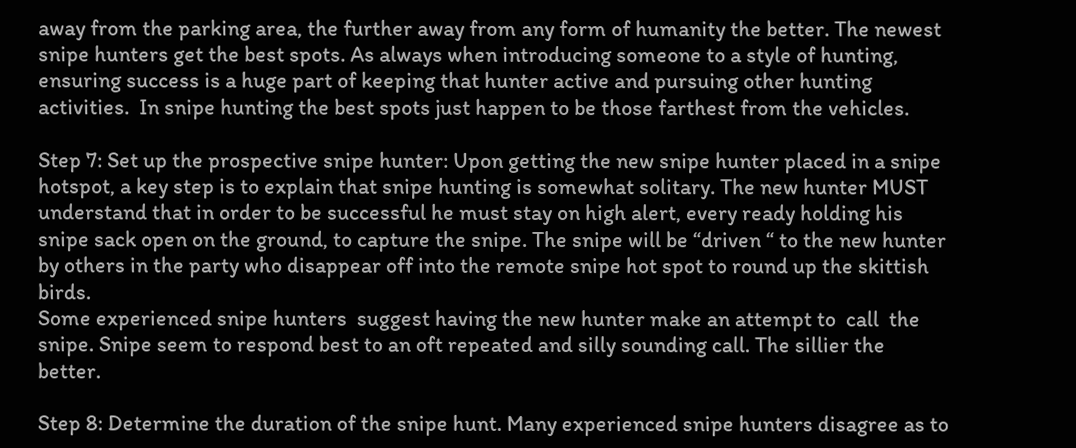away from the parking area, the further away from any form of humanity the better. The newest snipe hunters get the best spots. As always when introducing someone to a style of hunting, ensuring success is a huge part of keeping that hunter active and pursuing other hunting activities.  In snipe hunting the best spots just happen to be those farthest from the vehicles.

Step 7: Set up the prospective snipe hunter: Upon getting the new snipe hunter placed in a snipe hotspot, a key step is to explain that snipe hunting is somewhat solitary. The new hunter MUST understand that in order to be successful he must stay on high alert, every ready holding his snipe sack open on the ground, to capture the snipe. The snipe will be “driven “ to the new hunter by others in the party who disappear off into the remote snipe hot spot to round up the skittish birds.
Some experienced snipe hunters  suggest having the new hunter make an attempt to  call  the snipe. Snipe seem to respond best to an oft repeated and silly sounding call. The sillier the better.

Step 8: Determine the duration of the snipe hunt. Many experienced snipe hunters disagree as to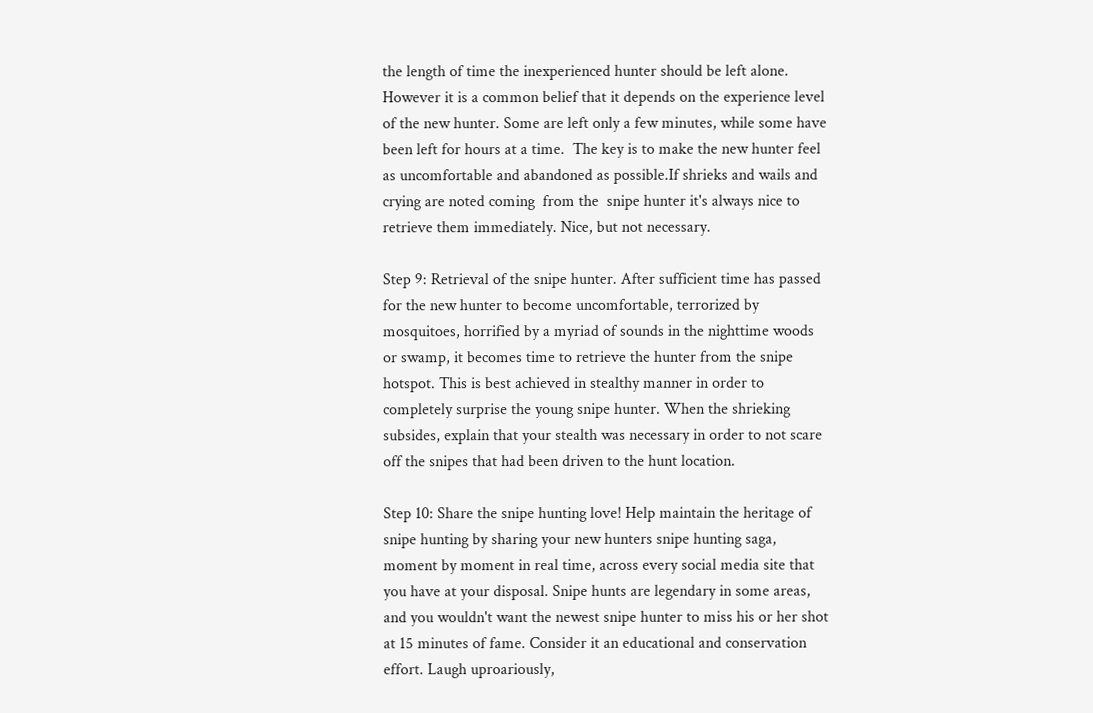the length of time the inexperienced hunter should be left alone. However it is a common belief that it depends on the experience level of the new hunter. Some are left only a few minutes, while some have been left for hours at a time.  The key is to make the new hunter feel as uncomfortable and abandoned as possible.If shrieks and wails and crying are noted coming  from the  snipe hunter it's always nice to retrieve them immediately. Nice, but not necessary.

Step 9: Retrieval of the snipe hunter. After sufficient time has passed for the new hunter to become uncomfortable, terrorized by mosquitoes, horrified by a myriad of sounds in the nighttime woods or swamp, it becomes time to retrieve the hunter from the snipe hotspot. This is best achieved in stealthy manner in order to completely surprise the young snipe hunter. When the shrieking subsides, explain that your stealth was necessary in order to not scare off the snipes that had been driven to the hunt location.

Step 10: Share the snipe hunting love! Help maintain the heritage of snipe hunting by sharing your new hunters snipe hunting saga, moment by moment in real time, across every social media site that you have at your disposal. Snipe hunts are legendary in some areas, and you wouldn't want the newest snipe hunter to miss his or her shot at 15 minutes of fame. Consider it an educational and conservation effort. Laugh uproariously,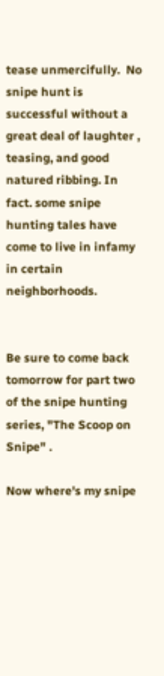tease unmercifully.  No snipe hunt is successful without a great deal of laughter , teasing, and good natured ribbing. In fact. some snipe hunting tales have come to live in infamy in certain neighborhoods.


Be sure to come back tomorrow for part two of the snipe hunting series, "The Scoop on Snipe" .

Now where's my snipe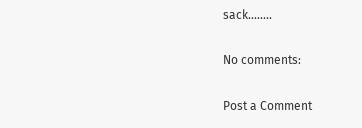sack........

No comments:

Post a Comment